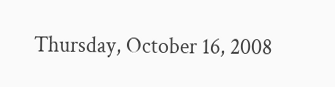Thursday, October 16, 2008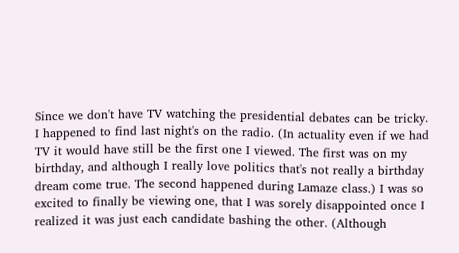Since we don't have TV watching the presidential debates can be tricky. I happened to find last night's on the radio. (In actuality even if we had TV it would have still be the first one I viewed. The first was on my birthday, and although I really love politics that's not really a birthday dream come true. The second happened during Lamaze class.) I was so excited to finally be viewing one, that I was sorely disappointed once I realized it was just each candidate bashing the other. (Although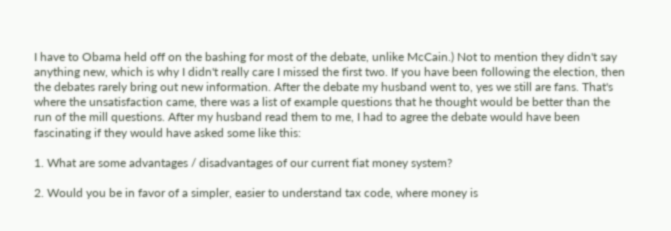I have to Obama held off on the bashing for most of the debate, unlike McCain.) Not to mention they didn't say anything new, which is why I didn't really care I missed the first two. If you have been following the election, then the debates rarely bring out new information. After the debate my husband went to, yes we still are fans. That's where the unsatisfaction came, there was a list of example questions that he thought would be better than the run of the mill questions. After my husband read them to me, I had to agree the debate would have been fascinating if they would have asked some like this:

1. What are some advantages / disadvantages of our current fiat money system?

2. Would you be in favor of a simpler, easier to understand tax code, where money is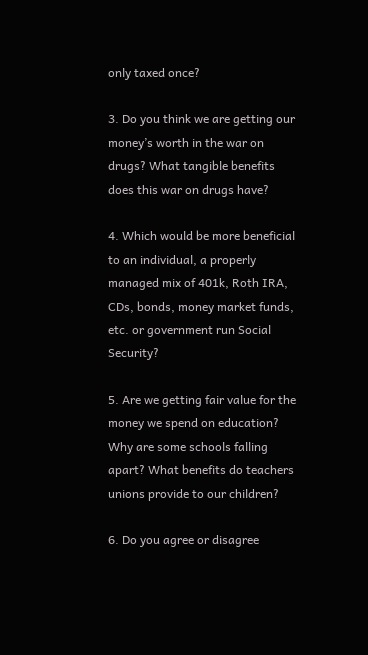only taxed once?

3. Do you think we are getting our money’s worth in the war on drugs? What tangible benefits does this war on drugs have?

4. Which would be more beneficial to an individual, a properly managed mix of 401k, Roth IRA, CDs, bonds, money market funds, etc. or government run Social Security?

5. Are we getting fair value for the money we spend on education? Why are some schools falling apart? What benefits do teachers unions provide to our children?

6. Do you agree or disagree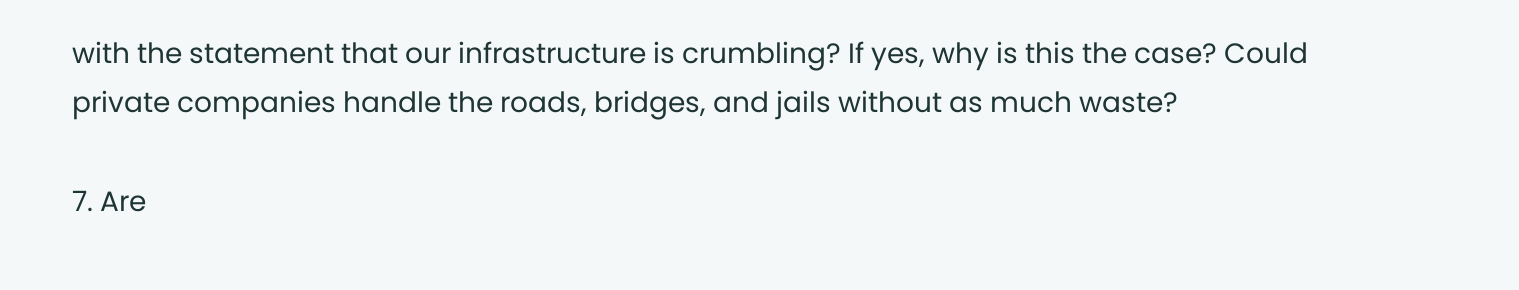with the statement that our infrastructure is crumbling? If yes, why is this the case? Could private companies handle the roads, bridges, and jails without as much waste?

7. Are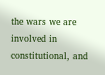the wars we are involved in constitutional, and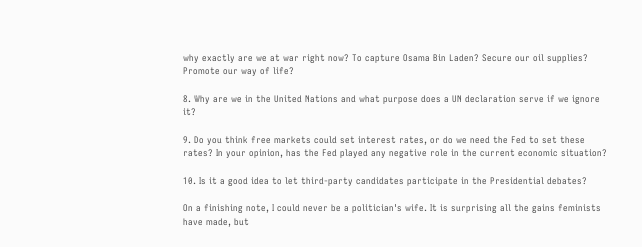why exactly are we at war right now? To capture Osama Bin Laden? Secure our oil supplies? Promote our way of life?

8. Why are we in the United Nations and what purpose does a UN declaration serve if we ignore it?

9. Do you think free markets could set interest rates, or do we need the Fed to set these rates? In your opinion, has the Fed played any negative role in the current economic situation?

10. Is it a good idea to let third-party candidates participate in the Presidential debates?

On a finishing note, I could never be a politician's wife. It is surprising all the gains feminists have made, but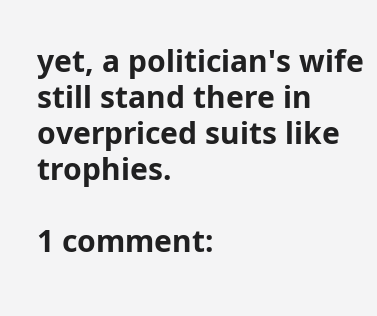yet, a politician's wife still stand there in overpriced suits like trophies.

1 comment: